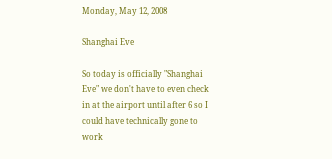Monday, May 12, 2008

Shanghai Eve

So today is officially "Shanghai Eve" we don't have to even check in at the airport until after 6 so I could have technically gone to work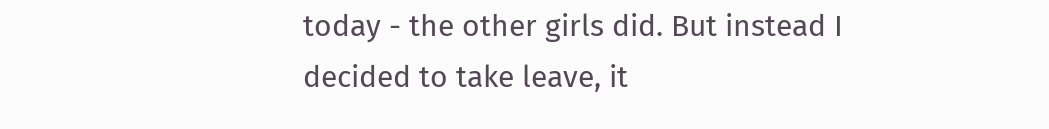today - the other girls did. But instead I decided to take leave, it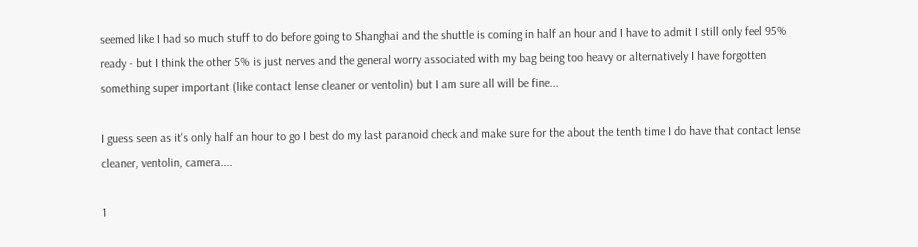seemed like I had so much stuff to do before going to Shanghai and the shuttle is coming in half an hour and I have to admit I still only feel 95% ready - but I think the other 5% is just nerves and the general worry associated with my bag being too heavy or alternatively I have forgotten something super important (like contact lense cleaner or ventolin) but I am sure all will be fine...

I guess seen as it's only half an hour to go I best do my last paranoid check and make sure for the about the tenth time I do have that contact lense cleaner, ventolin, camera....

1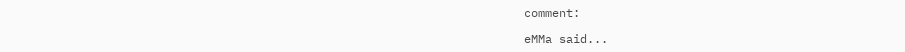comment:

eMMa said...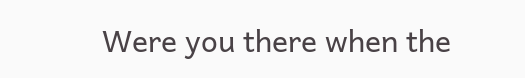Were you there when the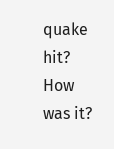quake hit? How was it?